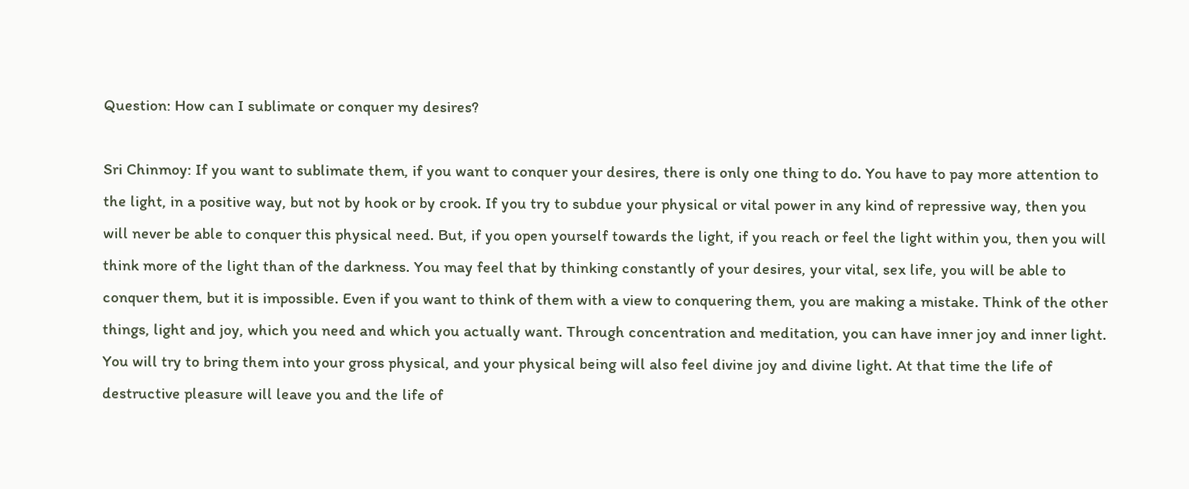Question: How can I sublimate or conquer my desires?

Sri Chinmoy: If you want to sublimate them, if you want to conquer your desires, there is only one thing to do. You have to pay more attention to the light, in a positive way, but not by hook or by crook. If you try to subdue your physical or vital power in any kind of repressive way, then you will never be able to conquer this physical need. But, if you open yourself towards the light, if you reach or feel the light within you, then you will think more of the light than of the darkness. You may feel that by thinking constantly of your desires, your vital, sex life, you will be able to conquer them, but it is impossible. Even if you want to think of them with a view to conquering them, you are making a mistake. Think of the other things, light and joy, which you need and which you actually want. Through concentration and meditation, you can have inner joy and inner light. You will try to bring them into your gross physical, and your physical being will also feel divine joy and divine light. At that time the life of destructive pleasure will leave you and the life of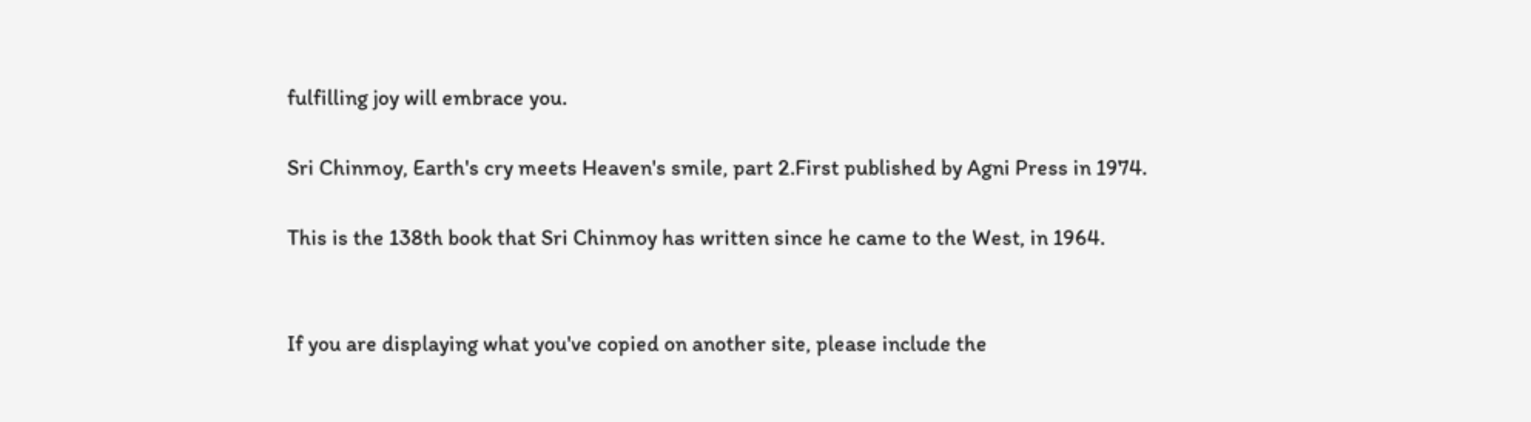fulfilling joy will embrace you.

Sri Chinmoy, Earth's cry meets Heaven's smile, part 2.First published by Agni Press in 1974.

This is the 138th book that Sri Chinmoy has written since he came to the West, in 1964.


If you are displaying what you've copied on another site, please include the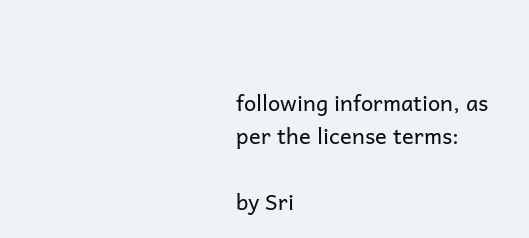following information, as per the license terms:

by Sri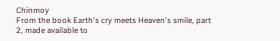Chinmoy
From the book Earth's cry meets Heaven's smile, part 2, made available to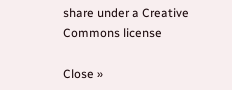share under a Creative Commons license

Close »